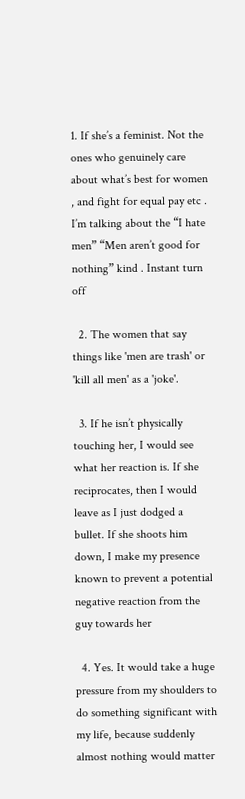1. If she’s a feminist. Not the ones who genuinely care about what’s best for women , and fight for equal pay etc . I’m talking about the “I hate men” “Men aren’t good for nothing” kind . Instant turn off

  2. The women that say things like 'men are trash' or 'kill all men' as a 'joke'.

  3. If he isn’t physically touching her, I would see what her reaction is. If she reciprocates, then I would leave as I just dodged a bullet. If she shoots him down, I make my presence known to prevent a potential negative reaction from the guy towards her

  4. Yes. It would take a huge pressure from my shoulders to do something significant with my life, because suddenly almost nothing would matter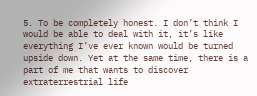5. To be completely honest. I don’t think I would be able to deal with it, it’s like everything I’ve ever known would be turned upside down. Yet at the same time, there is a part of me that wants to discover extraterrestrial life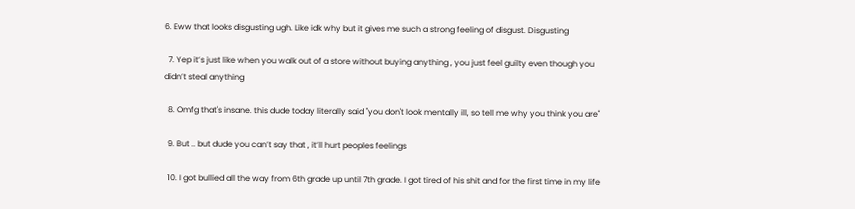6. Eww that looks disgusting ugh. Like idk why but it gives me such a strong feeling of disgust. Disgusting

  7. Yep it’s just like when you walk out of a store without buying anything , you just feel guilty even though you didn’t steal anything

  8. Omfg that's insane. this dude today literally said "you don't look mentally ill, so tell me why you think you are"

  9. But .. but dude you can’t say that , it’ll hurt peoples feelings

  10. I got bullied all the way from 6th grade up until 7th grade. I got tired of his shit and for the first time in my life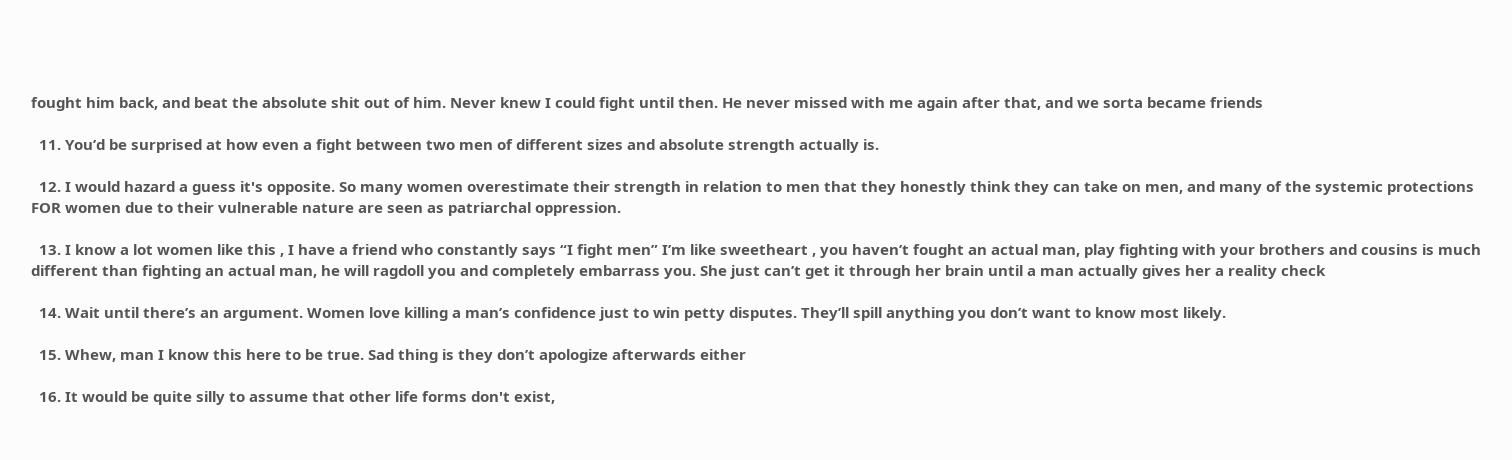fought him back, and beat the absolute shit out of him. Never knew I could fight until then. He never missed with me again after that, and we sorta became friends

  11. You’d be surprised at how even a fight between two men of different sizes and absolute strength actually is.

  12. I would hazard a guess it's opposite. So many women overestimate their strength in relation to men that they honestly think they can take on men, and many of the systemic protections FOR women due to their vulnerable nature are seen as patriarchal oppression.

  13. I know a lot women like this , I have a friend who constantly says “I fight men” I’m like sweetheart , you haven’t fought an actual man, play fighting with your brothers and cousins is much different than fighting an actual man, he will ragdoll you and completely embarrass you. She just can’t get it through her brain until a man actually gives her a reality check

  14. Wait until there’s an argument. Women love killing a man’s confidence just to win petty disputes. They’ll spill anything you don’t want to know most likely.

  15. Whew, man I know this here to be true. Sad thing is they don’t apologize afterwards either

  16. It would be quite silly to assume that other life forms don't exist,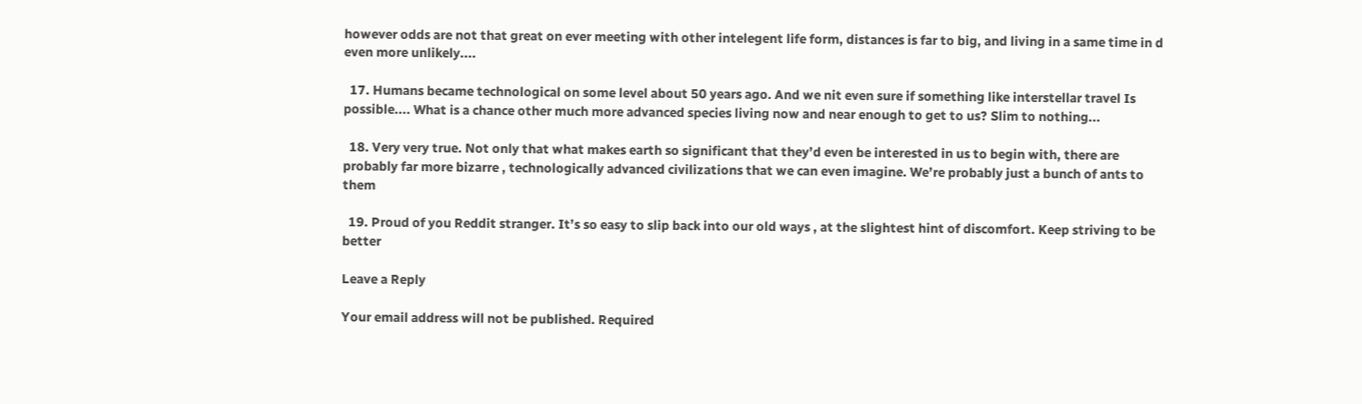however odds are not that great on ever meeting with other intelegent life form, distances is far to big, and living in a same time in d even more unlikely....

  17. Humans became technological on some level about 50 years ago. And we nit even sure if something like interstellar travel Is possible.... What is a chance other much more advanced species living now and near enough to get to us? Slim to nothing...

  18. Very very true. Not only that what makes earth so significant that they’d even be interested in us to begin with, there are probably far more bizarre , technologically advanced civilizations that we can even imagine. We’re probably just a bunch of ants to them

  19. Proud of you Reddit stranger. It’s so easy to slip back into our old ways , at the slightest hint of discomfort. Keep striving to be better

Leave a Reply

Your email address will not be published. Required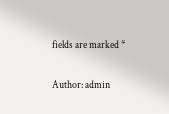fields are marked *

Author: admin